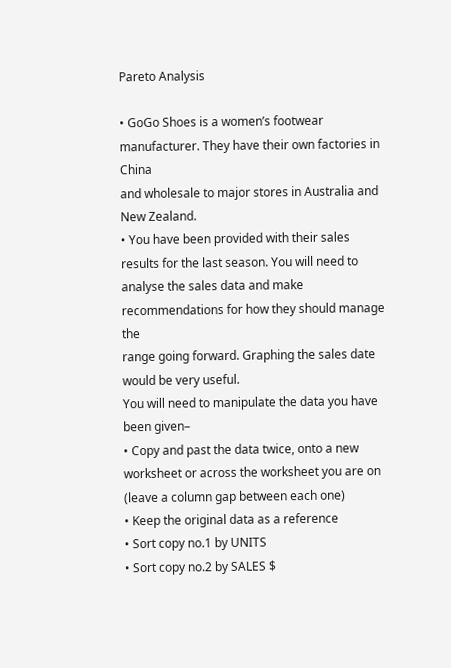Pareto Analysis

• GoGo Shoes is a women’s footwear manufacturer. They have their own factories in China
and wholesale to major stores in Australia and New Zealand.
• You have been provided with their sales results for the last season. You will need to
analyse the sales data and make recommendations for how they should manage the
range going forward. Graphing the sales date would be very useful.
You will need to manipulate the data you have been given–
• Copy and past the data twice, onto a new worksheet or across the worksheet you are on
(leave a column gap between each one)
• Keep the original data as a reference
• Sort copy no.1 by UNITS
• Sort copy no.2 by SALES $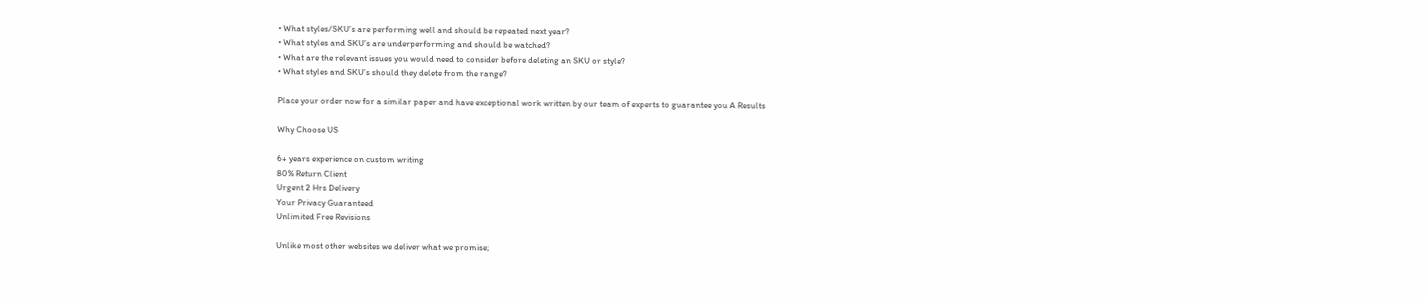• What styles/SKU’s are performing well and should be repeated next year?
• What styles and SKU’s are underperforming and should be watched?
• What are the relevant issues you would need to consider before deleting an SKU or style?
• What styles and SKU’s should they delete from the range?

Place your order now for a similar paper and have exceptional work written by our team of experts to guarantee you A Results

Why Choose US

6+ years experience on custom writing
80% Return Client
Urgent 2 Hrs Delivery
Your Privacy Guaranteed
Unlimited Free Revisions

Unlike most other websites we deliver what we promise;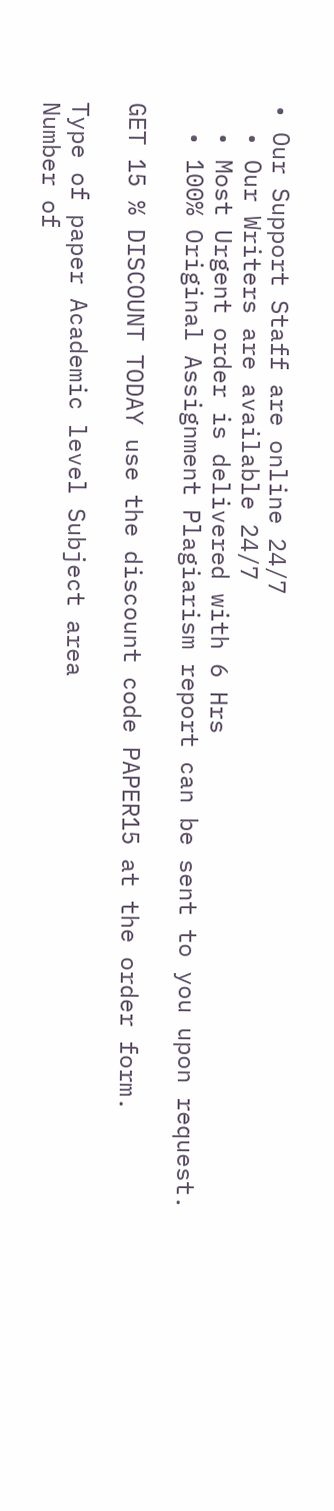• Our Support Staff are online 24/7
  • Our Writers are available 24/7
  • Most Urgent order is delivered with 6 Hrs
  • 100% Original Assignment Plagiarism report can be sent to you upon request.

GET 15 % DISCOUNT TODAY use the discount code PAPER15 at the order form.

Type of paper Academic level Subject area
Number of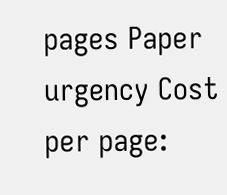pages Paper urgency Cost per page: